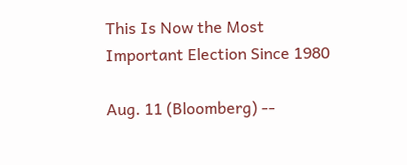This Is Now the Most Important Election Since 1980

Aug. 11 (Bloomberg) --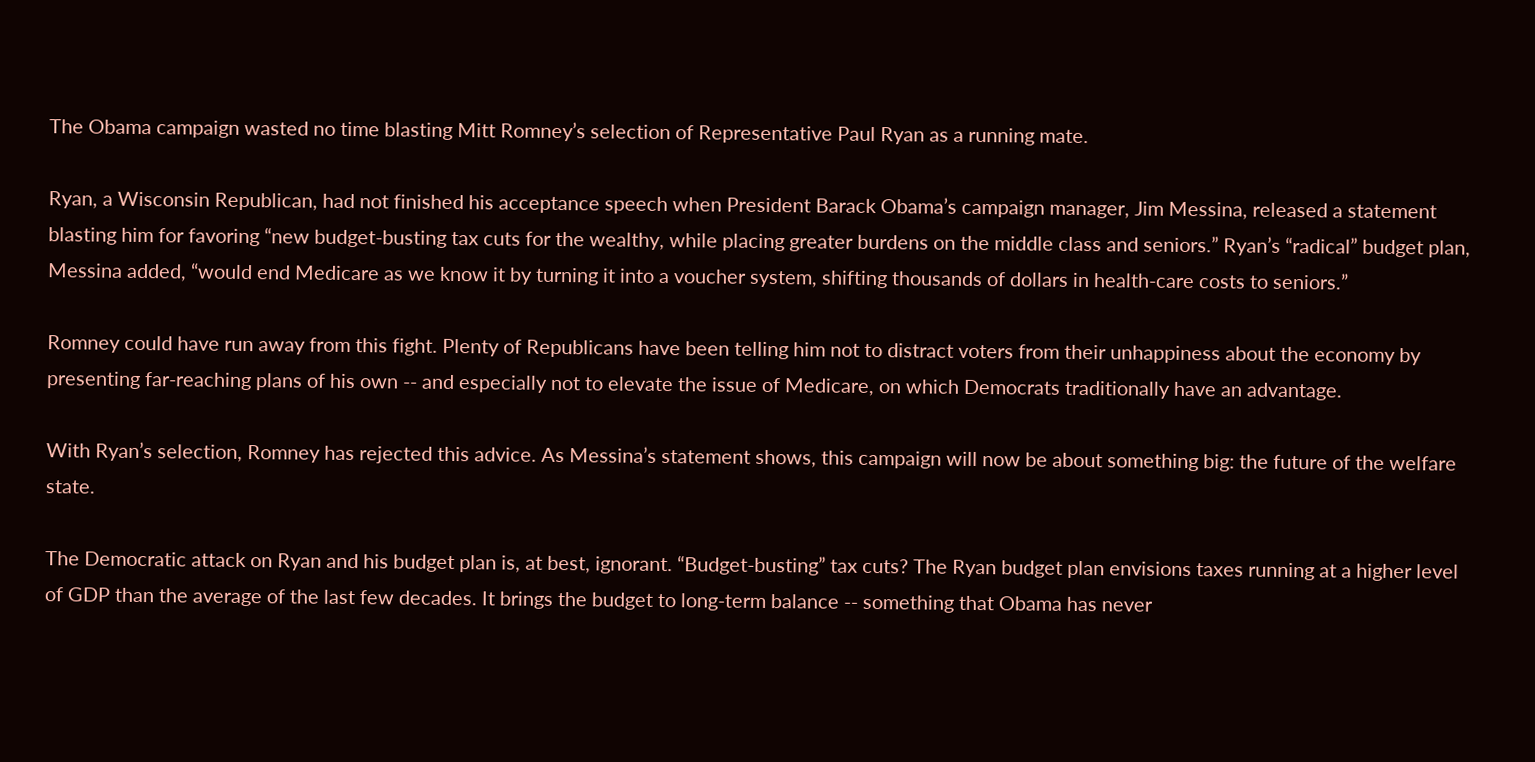The Obama campaign wasted no time blasting Mitt Romney’s selection of Representative Paul Ryan as a running mate.

Ryan, a Wisconsin Republican, had not finished his acceptance speech when President Barack Obama’s campaign manager, Jim Messina, released a statement blasting him for favoring “new budget-busting tax cuts for the wealthy, while placing greater burdens on the middle class and seniors.” Ryan’s “radical” budget plan, Messina added, “would end Medicare as we know it by turning it into a voucher system, shifting thousands of dollars in health-care costs to seniors.”

Romney could have run away from this fight. Plenty of Republicans have been telling him not to distract voters from their unhappiness about the economy by presenting far-reaching plans of his own -- and especially not to elevate the issue of Medicare, on which Democrats traditionally have an advantage.

With Ryan’s selection, Romney has rejected this advice. As Messina’s statement shows, this campaign will now be about something big: the future of the welfare state.

The Democratic attack on Ryan and his budget plan is, at best, ignorant. “Budget-busting” tax cuts? The Ryan budget plan envisions taxes running at a higher level of GDP than the average of the last few decades. It brings the budget to long-term balance -- something that Obama has never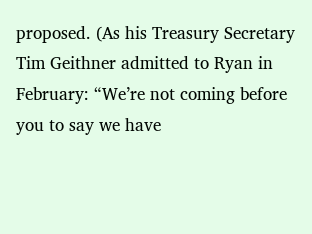proposed. (As his Treasury Secretary Tim Geithner admitted to Ryan in February: “We’re not coming before you to say we have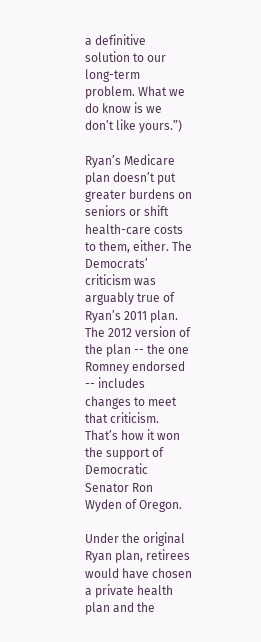a definitive solution to our long-term problem. What we do know is we don’t like yours.”)

Ryan’s Medicare plan doesn’t put greater burdens on seniors or shift health-care costs to them, either. The Democrats’ criticism was arguably true of Ryan’s 2011 plan. The 2012 version of the plan -- the one Romney endorsed -- includes changes to meet that criticism. That’s how it won the support of Democratic Senator Ron Wyden of Oregon.

Under the original Ryan plan, retirees would have chosen a private health plan and the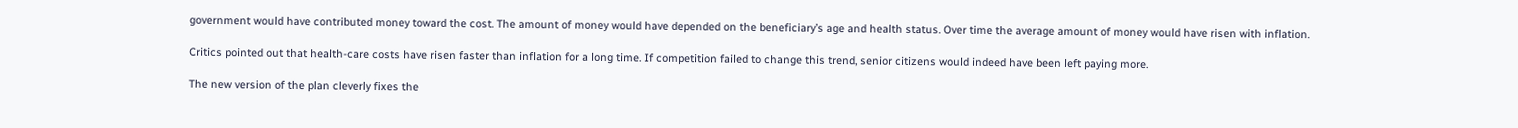government would have contributed money toward the cost. The amount of money would have depended on the beneficiary’s age and health status. Over time the average amount of money would have risen with inflation.

Critics pointed out that health-care costs have risen faster than inflation for a long time. If competition failed to change this trend, senior citizens would indeed have been left paying more.

The new version of the plan cleverly fixes the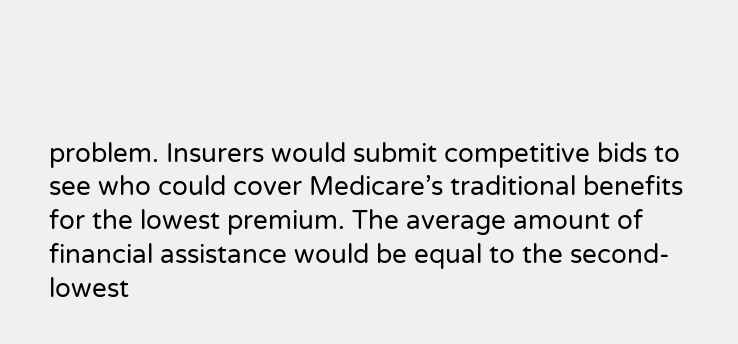problem. Insurers would submit competitive bids to see who could cover Medicare’s traditional benefits for the lowest premium. The average amount of financial assistance would be equal to the second-lowest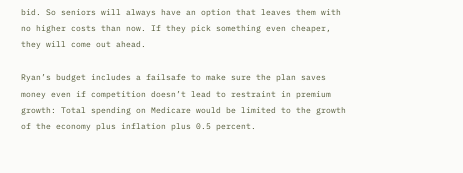bid. So seniors will always have an option that leaves them with no higher costs than now. If they pick something even cheaper, they will come out ahead.

Ryan’s budget includes a failsafe to make sure the plan saves money even if competition doesn’t lead to restraint in premium growth: Total spending on Medicare would be limited to the growth of the economy plus inflation plus 0.5 percent.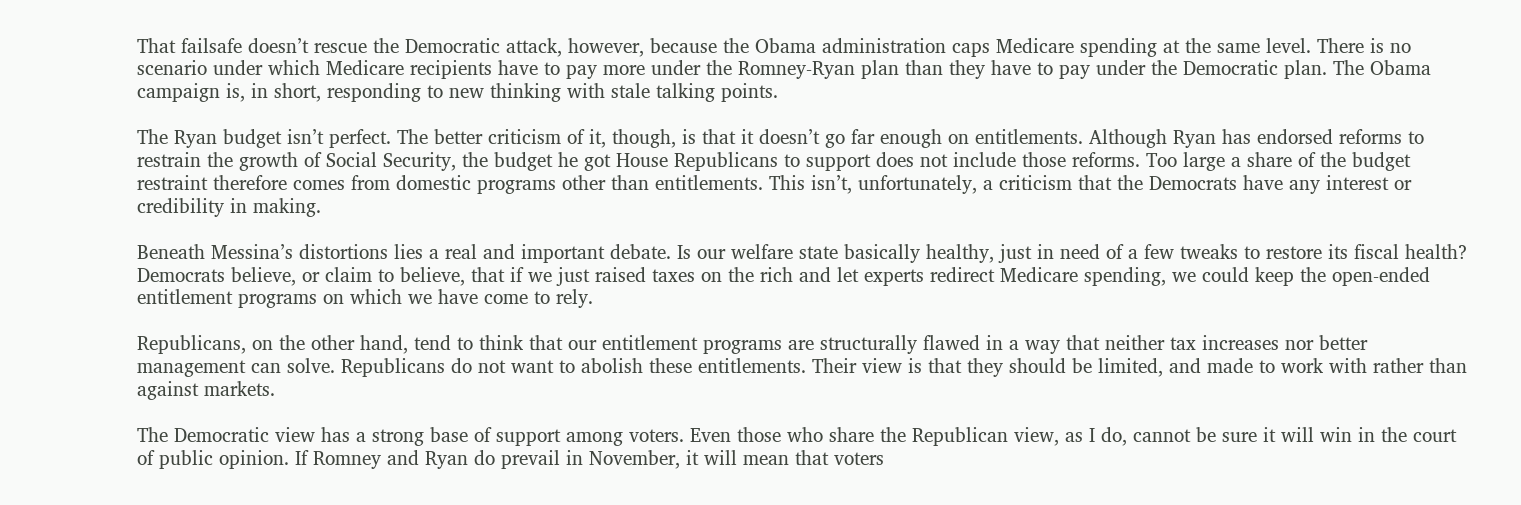That failsafe doesn’t rescue the Democratic attack, however, because the Obama administration caps Medicare spending at the same level. There is no scenario under which Medicare recipients have to pay more under the Romney-Ryan plan than they have to pay under the Democratic plan. The Obama campaign is, in short, responding to new thinking with stale talking points.

The Ryan budget isn’t perfect. The better criticism of it, though, is that it doesn’t go far enough on entitlements. Although Ryan has endorsed reforms to restrain the growth of Social Security, the budget he got House Republicans to support does not include those reforms. Too large a share of the budget restraint therefore comes from domestic programs other than entitlements. This isn’t, unfortunately, a criticism that the Democrats have any interest or credibility in making.

Beneath Messina’s distortions lies a real and important debate. Is our welfare state basically healthy, just in need of a few tweaks to restore its fiscal health? Democrats believe, or claim to believe, that if we just raised taxes on the rich and let experts redirect Medicare spending, we could keep the open-ended entitlement programs on which we have come to rely.

Republicans, on the other hand, tend to think that our entitlement programs are structurally flawed in a way that neither tax increases nor better management can solve. Republicans do not want to abolish these entitlements. Their view is that they should be limited, and made to work with rather than against markets.

The Democratic view has a strong base of support among voters. Even those who share the Republican view, as I do, cannot be sure it will win in the court of public opinion. If Romney and Ryan do prevail in November, it will mean that voters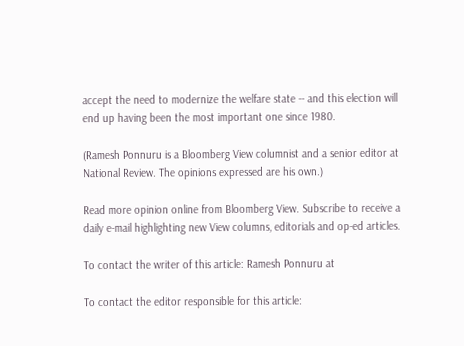accept the need to modernize the welfare state -- and this election will end up having been the most important one since 1980.

(Ramesh Ponnuru is a Bloomberg View columnist and a senior editor at National Review. The opinions expressed are his own.)

Read more opinion online from Bloomberg View. Subscribe to receive a daily e-mail highlighting new View columns, editorials and op-ed articles.

To contact the writer of this article: Ramesh Ponnuru at

To contact the editor responsible for this article: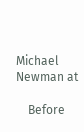Michael Newman at

    Before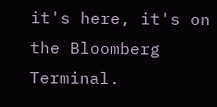it's here, it's on the Bloomberg Terminal.